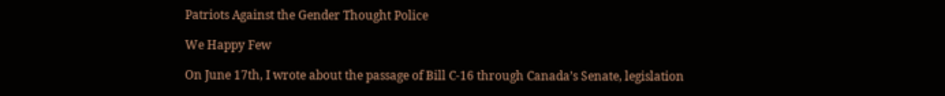Patriots Against the Gender Thought Police

We Happy Few

On June 17th, I wrote about the passage of Bill C-16 through Canada’s Senate, legislation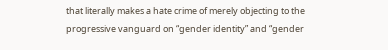that literally makes a hate crime of merely objecting to the progressive vanguard on “gender identity” and “gender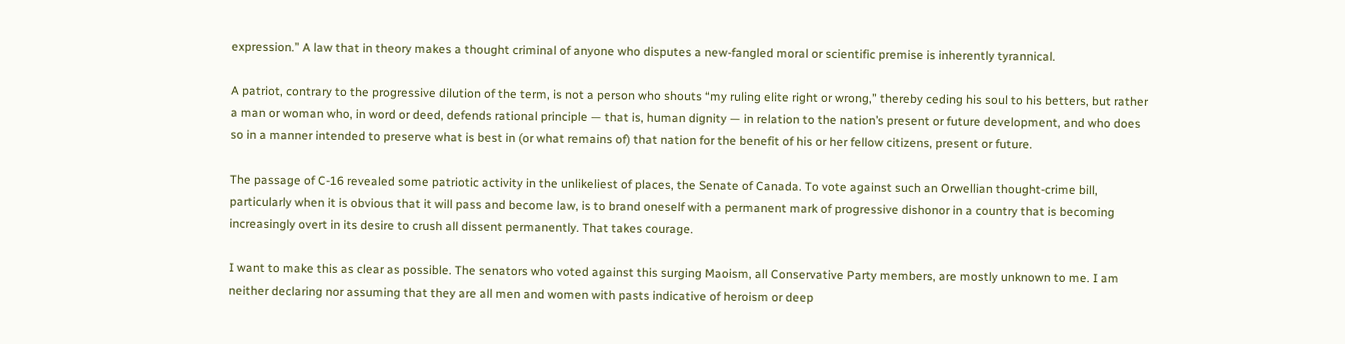expression.” A law that in theory makes a thought criminal of anyone who disputes a new-fangled moral or scientific premise is inherently tyrannical.

A patriot, contrary to the progressive dilution of the term, is not a person who shouts “my ruling elite right or wrong,” thereby ceding his soul to his betters, but rather a man or woman who, in word or deed, defends rational principle — that is, human dignity — in relation to the nation’s present or future development, and who does so in a manner intended to preserve what is best in (or what remains of) that nation for the benefit of his or her fellow citizens, present or future.

The passage of C-16 revealed some patriotic activity in the unlikeliest of places, the Senate of Canada. To vote against such an Orwellian thought-crime bill, particularly when it is obvious that it will pass and become law, is to brand oneself with a permanent mark of progressive dishonor in a country that is becoming increasingly overt in its desire to crush all dissent permanently. That takes courage.

I want to make this as clear as possible. The senators who voted against this surging Maoism, all Conservative Party members, are mostly unknown to me. I am neither declaring nor assuming that they are all men and women with pasts indicative of heroism or deep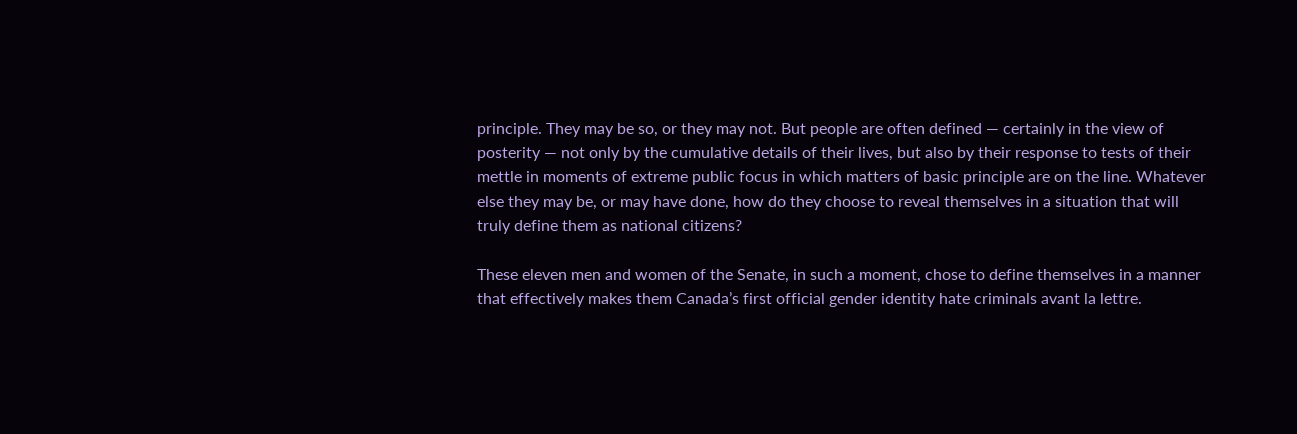principle. They may be so, or they may not. But people are often defined — certainly in the view of posterity — not only by the cumulative details of their lives, but also by their response to tests of their mettle in moments of extreme public focus in which matters of basic principle are on the line. Whatever else they may be, or may have done, how do they choose to reveal themselves in a situation that will truly define them as national citizens?

These eleven men and women of the Senate, in such a moment, chose to define themselves in a manner that effectively makes them Canada’s first official gender identity hate criminals avant la lettre.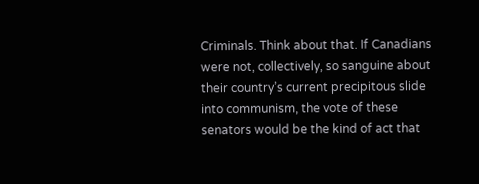Criminals. Think about that. If Canadians were not, collectively, so sanguine about their country’s current precipitous slide into communism, the vote of these senators would be the kind of act that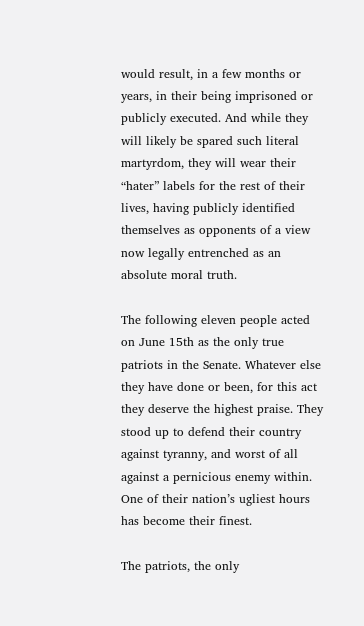would result, in a few months or years, in their being imprisoned or publicly executed. And while they will likely be spared such literal martyrdom, they will wear their “hater” labels for the rest of their lives, having publicly identified themselves as opponents of a view now legally entrenched as an absolute moral truth.

The following eleven people acted on June 15th as the only true patriots in the Senate. Whatever else they have done or been, for this act they deserve the highest praise. They stood up to defend their country against tyranny, and worst of all against a pernicious enemy within. One of their nation’s ugliest hours has become their finest.

The patriots, the only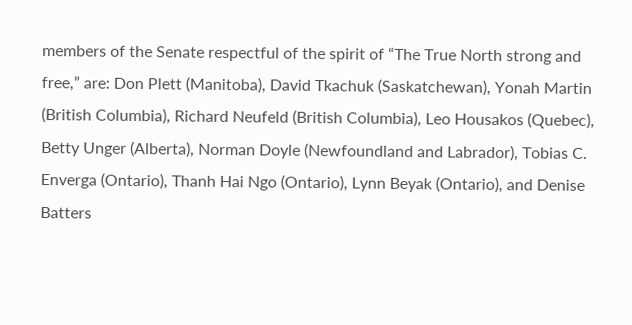members of the Senate respectful of the spirit of “The True North strong and free,” are: Don Plett (Manitoba), David Tkachuk (Saskatchewan), Yonah Martin (British Columbia), Richard Neufeld (British Columbia), Leo Housakos (Quebec), Betty Unger (Alberta), Norman Doyle (Newfoundland and Labrador), Tobias C. Enverga (Ontario), Thanh Hai Ngo (Ontario), Lynn Beyak (Ontario), and Denise Batters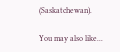(Saskatchewan).

You may also like...